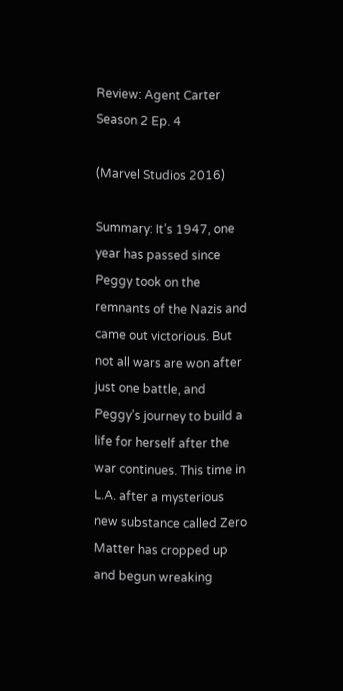Review: Agent Carter Season 2 Ep. 4

(Marvel Studios 2016)

Summary: It’s 1947, one year has passed since Peggy took on the remnants of the Nazis and came out victorious. But not all wars are won after just one battle, and Peggy’s journey to build a life for herself after the war continues. This time in L.A. after a mysterious new substance called Zero Matter has cropped up and begun wreaking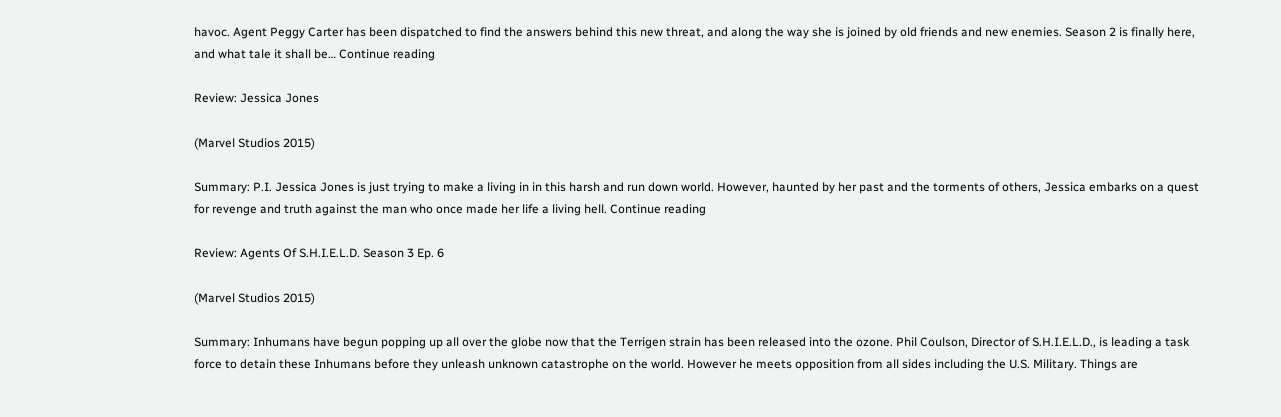havoc. Agent Peggy Carter has been dispatched to find the answers behind this new threat, and along the way she is joined by old friends and new enemies. Season 2 is finally here, and what tale it shall be… Continue reading

Review: Jessica Jones

(Marvel Studios 2015)

Summary: P.I. Jessica Jones is just trying to make a living in in this harsh and run down world. However, haunted by her past and the torments of others, Jessica embarks on a quest for revenge and truth against the man who once made her life a living hell. Continue reading

Review: Agents Of S.H.I.E.L.D. Season 3 Ep. 6

(Marvel Studios 2015)

Summary: Inhumans have begun popping up all over the globe now that the Terrigen strain has been released into the ozone. Phil Coulson, Director of S.H.I.E.L.D., is leading a task force to detain these Inhumans before they unleash unknown catastrophe on the world. However he meets opposition from all sides including the U.S. Military. Things are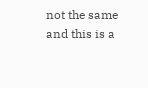not the same and this is a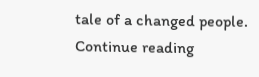tale of a changed people. Continue reading